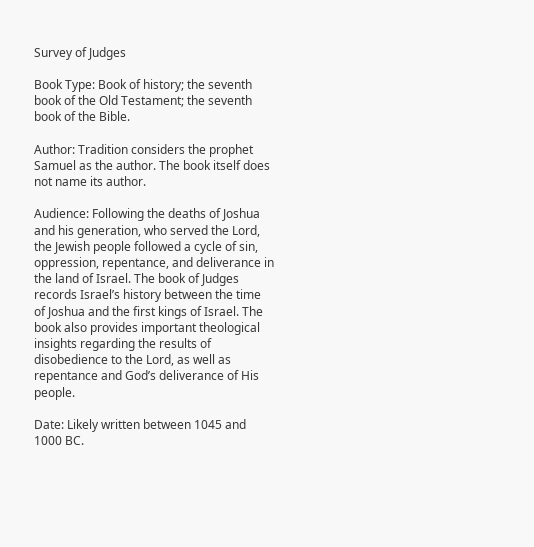Survey of Judges

Book Type: Book of history; the seventh book of the Old Testament; the seventh book of the Bible.

Author: Tradition considers the prophet Samuel as the author. The book itself does not name its author.

Audience: Following the deaths of Joshua and his generation, who served the Lord, the Jewish people followed a cycle of sin, oppression, repentance, and deliverance in the land of Israel. The book of Judges records Israel’s history between the time of Joshua and the first kings of Israel. The book also provides important theological insights regarding the results of disobedience to the Lord, as well as repentance and God’s deliverance of His people.

Date: Likely written between 1045 and 1000 BC.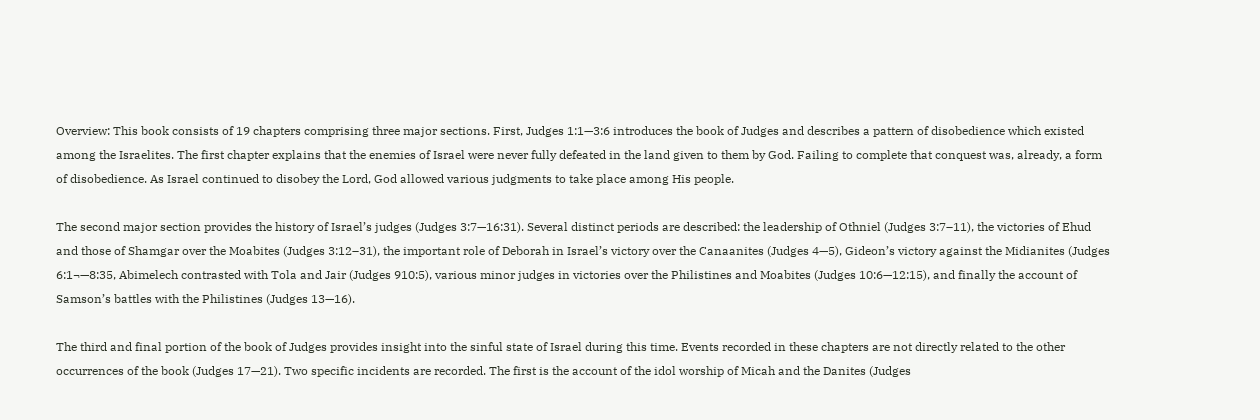Overview: This book consists of 19 chapters comprising three major sections. First, Judges 1:1—3:6 introduces the book of Judges and describes a pattern of disobedience which existed among the Israelites. The first chapter explains that the enemies of Israel were never fully defeated in the land given to them by God. Failing to complete that conquest was, already, a form of disobedience. As Israel continued to disobey the Lord, God allowed various judgments to take place among His people.

The second major section provides the history of Israel’s judges (Judges 3:7—16:31). Several distinct periods are described: the leadership of Othniel (Judges 3:7–11), the victories of Ehud and those of Shamgar over the Moabites (Judges 3:12–31), the important role of Deborah in Israel’s victory over the Canaanites (Judges 4—5), Gideon’s victory against the Midianites (Judges 6:1¬—8:35, Abimelech contrasted with Tola and Jair (Judges 910:5), various minor judges in victories over the Philistines and Moabites (Judges 10:6—12:15), and finally the account of Samson’s battles with the Philistines (Judges 13—16).

The third and final portion of the book of Judges provides insight into the sinful state of Israel during this time. Events recorded in these chapters are not directly related to the other occurrences of the book (Judges 17—21). Two specific incidents are recorded. The first is the account of the idol worship of Micah and the Danites (Judges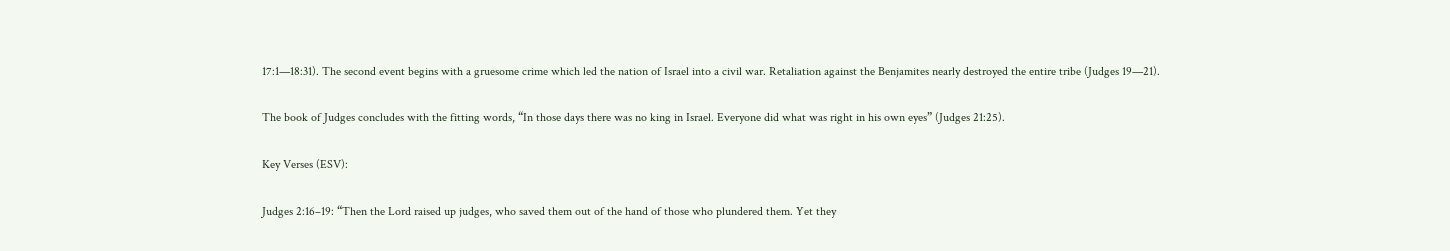17:1—18:31). The second event begins with a gruesome crime which led the nation of Israel into a civil war. Retaliation against the Benjamites nearly destroyed the entire tribe (Judges 19—21).

The book of Judges concludes with the fitting words, “In those days there was no king in Israel. Everyone did what was right in his own eyes” (Judges 21:25).

Key Verses (ESV):

Judges 2:16–19: “Then the Lord raised up judges, who saved them out of the hand of those who plundered them. Yet they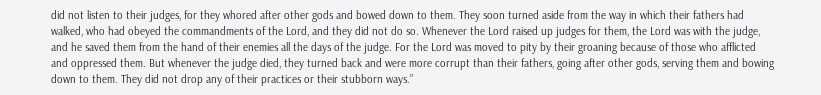did not listen to their judges, for they whored after other gods and bowed down to them. They soon turned aside from the way in which their fathers had walked, who had obeyed the commandments of the Lord, and they did not do so. Whenever the Lord raised up judges for them, the Lord was with the judge, and he saved them from the hand of their enemies all the days of the judge. For the Lord was moved to pity by their groaning because of those who afflicted and oppressed them. But whenever the judge died, they turned back and were more corrupt than their fathers, going after other gods, serving them and bowing down to them. They did not drop any of their practices or their stubborn ways.”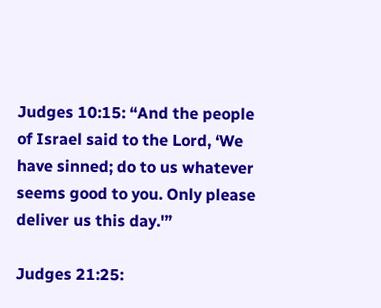Judges 10:15: “And the people of Israel said to the Lord, ‘We have sinned; do to us whatever seems good to you. Only please deliver us this day.'”

Judges 21:25: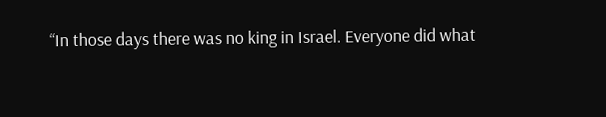“In those days there was no king in Israel. Everyone did what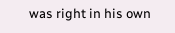was right in his own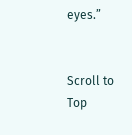eyes.”


Scroll to Top